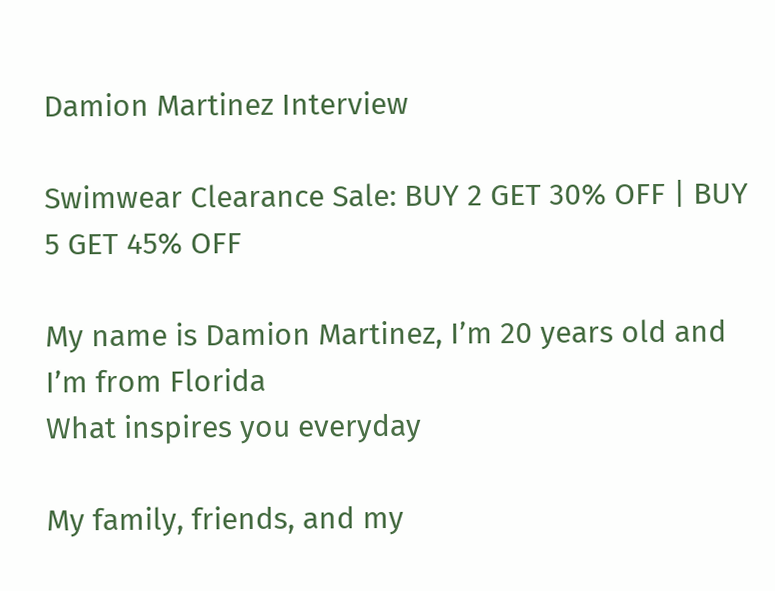Damion Martinez Interview

Swimwear Clearance Sale: BUY 2 GET 30% OFF | BUY 5 GET 45% OFF

My name is Damion Martinez, I’m 20 years old and I’m from Florida
What inspires you everyday

My family, friends, and my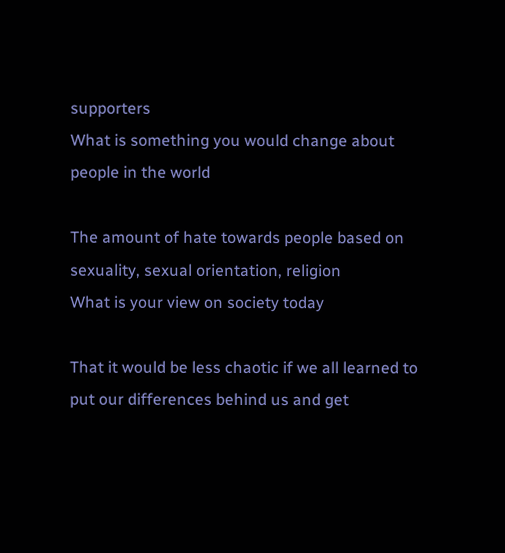supporters
What is something you would change about people in the world

The amount of hate towards people based on sexuality, sexual orientation, religion
What is your view on society today

That it would be less chaotic if we all learned to put our differences behind us and get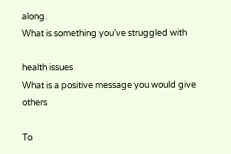along.
What is something you’ve struggled with

health issues
What is a positive message you would give others

To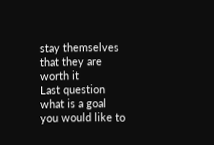stay themselves that they are worth it
Last question what is a goal you would like to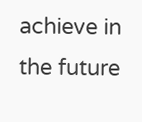achieve in the future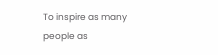To inspire as many people as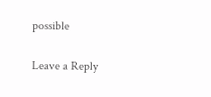possible

Leave a Reply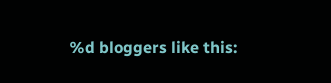%d bloggers like this: